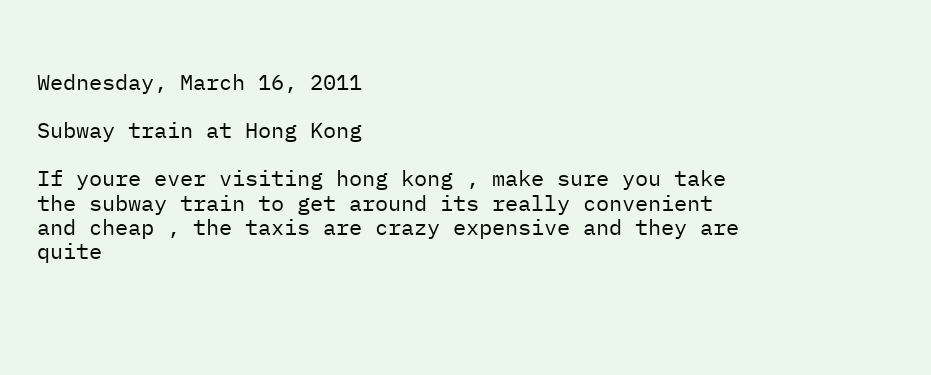Wednesday, March 16, 2011

Subway train at Hong Kong

If youre ever visiting hong kong , make sure you take the subway train to get around its really convenient and cheap , the taxis are crazy expensive and they are quite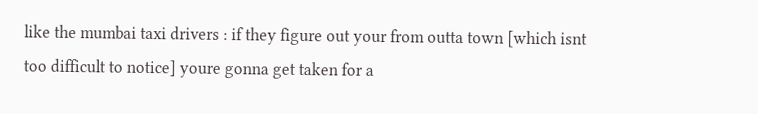like the mumbai taxi drivers : if they figure out your from outta town [which isnt too difficult to notice] youre gonna get taken for a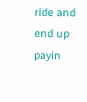ride and end up payin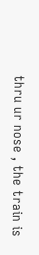thru ur nose , the train is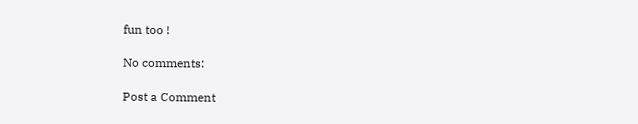fun too !

No comments:

Post a Comment